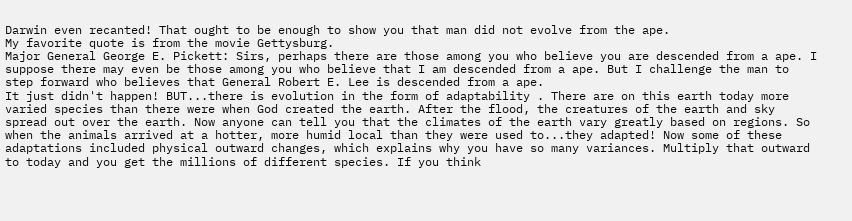Darwin even recanted! That ought to be enough to show you that man did not evolve from the ape.
My favorite quote is from the movie Gettysburg.
Major General George E. Pickett: Sirs, perhaps there are those among you who believe you are descended from a ape. I suppose there may even be those among you who believe that I am descended from a ape. But I challenge the man to step forward who believes that General Robert E. Lee is descended from a ape.
It just didn't happen! BUT...there is evolution in the form of adaptability . There are on this earth today more varied species than there were when God created the earth. After the flood, the creatures of the earth and sky spread out over the earth. Now anyone can tell you that the climates of the earth vary greatly based on regions. So when the animals arrived at a hotter, more humid local than they were used to...they adapted! Now some of these adaptations included physical outward changes, which explains why you have so many variances. Multiply that outward to today and you get the millions of different species. If you think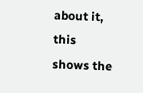about it, this shows the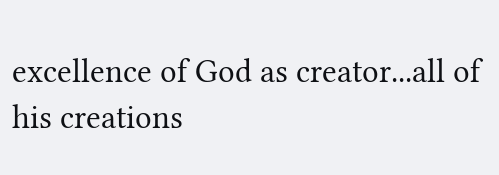excellence of God as creator...all of his creations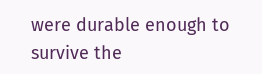were durable enough to survive the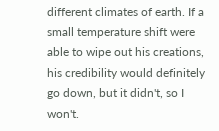different climates of earth. If a small temperature shift were able to wipe out his creations, his credibility would definitely go down, but it didn't, so I won't.